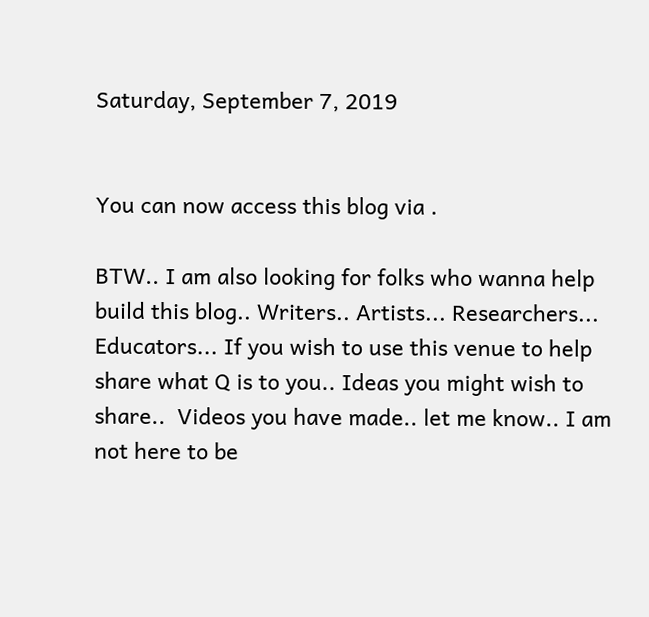Saturday, September 7, 2019


You can now access this blog via .

BTW.. I am also looking for folks who wanna help build this blog.. Writers.. Artists... Researchers... Educators... If you wish to use this venue to help share what Q is to you.. Ideas you might wish to share..  Videos you have made.. let me know.. I am not here to be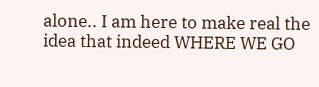alone.. I am here to make real the idea that indeed WHERE WE GO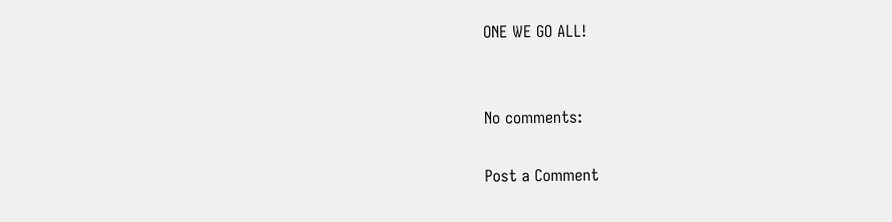ONE WE GO ALL!


No comments:

Post a Comment